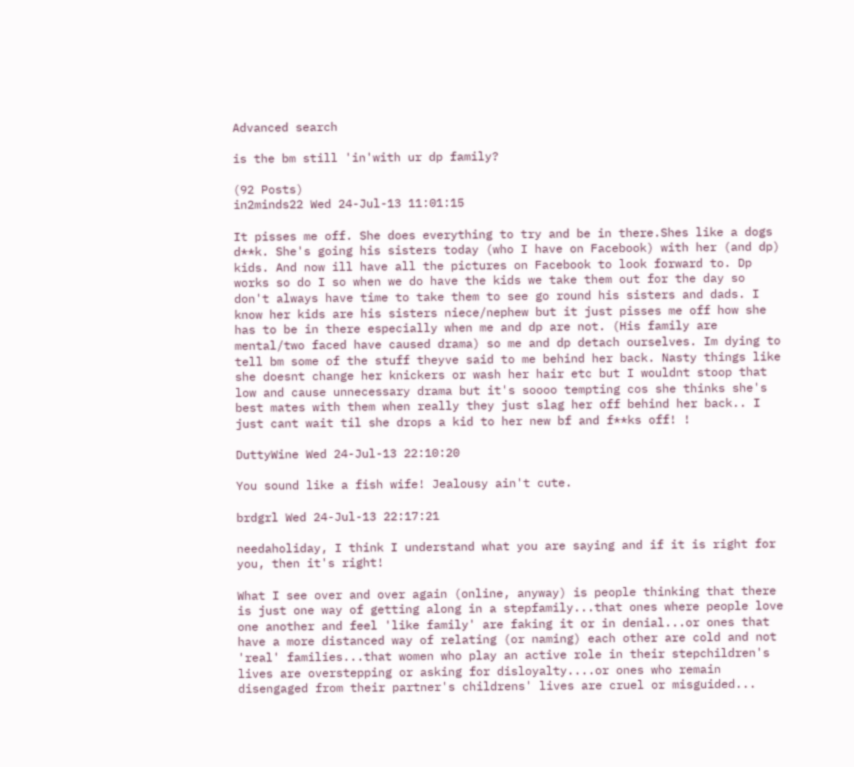Advanced search

is the bm still 'in'with ur dp family?

(92 Posts)
in2minds22 Wed 24-Jul-13 11:01:15

It pisses me off. She does everything to try and be in there.Shes like a dogs d**k. She's going his sisters today (who I have on Facebook) with her (and dp) kids. And now ill have all the pictures on Facebook to look forward to. Dp works so do I so when we do have the kids we take them out for the day so don't always have time to take them to see go round his sisters and dads. I know her kids are his sisters niece/nephew but it just pisses me off how she has to be in there especially when me and dp are not. (His family are mental/two faced have caused drama) so me and dp detach ourselves. Im dying to tell bm some of the stuff theyve said to me behind her back. Nasty things like she doesnt change her knickers or wash her hair etc but I wouldnt stoop that low and cause unnecessary drama but it's soooo tempting cos she thinks she's best mates with them when really they just slag her off behind her back.. I just cant wait til she drops a kid to her new bf and f**ks off! !

DuttyWine Wed 24-Jul-13 22:10:20

You sound like a fish wife! Jealousy ain't cute.

brdgrl Wed 24-Jul-13 22:17:21

needaholiday, I think I understand what you are saying and if it is right for you, then it's right!

What I see over and over again (online, anyway) is people thinking that there is just one way of getting along in a stepfamily...that ones where people love one another and feel 'like family' are faking it or in denial...or ones that have a more distanced way of relating (or naming) each other are cold and not 'real' families...that women who play an active role in their stepchildren's lives are overstepping or asking for disloyalty....or ones who remain disengaged from their partner's childrens' lives are cruel or misguided...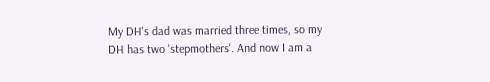My DH's dad was married three times, so my DH has two 'stepmothers'. And now I am a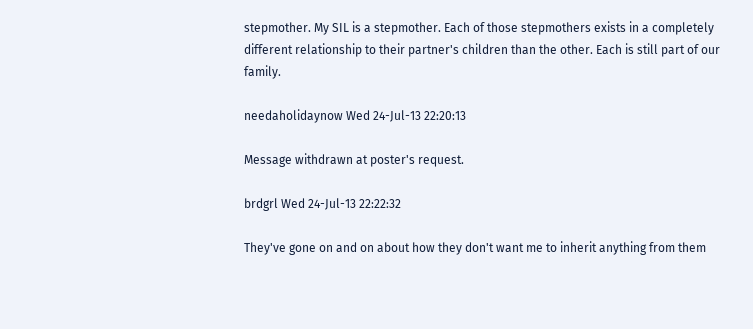stepmother. My SIL is a stepmother. Each of those stepmothers exists in a completely different relationship to their partner's children than the other. Each is still part of our family.

needaholidaynow Wed 24-Jul-13 22:20:13

Message withdrawn at poster's request.

brdgrl Wed 24-Jul-13 22:22:32

They've gone on and on about how they don't want me to inherit anything from them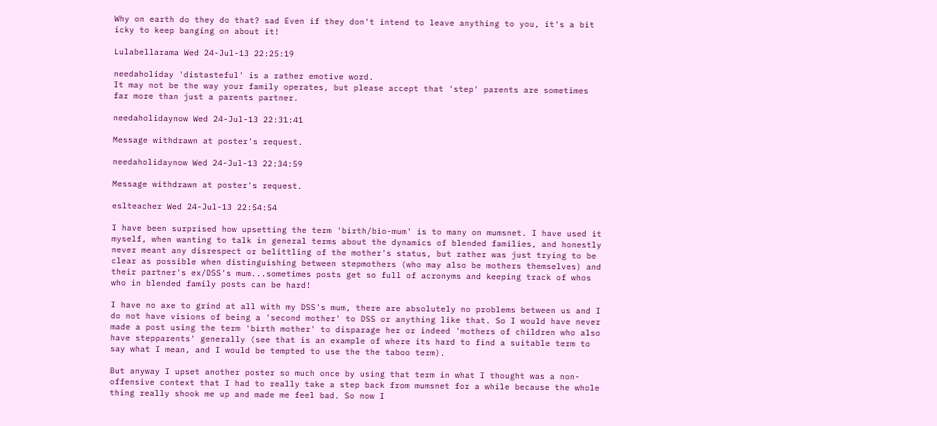Why on earth do they do that? sad Even if they don't intend to leave anything to you, it's a bit icky to keep banging on about it!

Lulabellarama Wed 24-Jul-13 22:25:19

needaholiday 'distasteful' is a rather emotive word.
It may not be the way your family operates, but please accept that 'step' parents are sometimes far more than just a parents partner.

needaholidaynow Wed 24-Jul-13 22:31:41

Message withdrawn at poster's request.

needaholidaynow Wed 24-Jul-13 22:34:59

Message withdrawn at poster's request.

eslteacher Wed 24-Jul-13 22:54:54

I have been surprised how upsetting the term 'birth/bio-mum' is to many on mumsnet. I have used it myself, when wanting to talk in general terms about the dynamics of blended families, and honestly never meant any disrespect or belittling of the mother's status, but rather was just trying to be clear as possible when distinguishing between stepmothers (who may also be mothers themselves) and their partner's ex/DSS's mum...sometimes posts get so full of acronyms and keeping track of whos who in blended family posts can be hard!

I have no axe to grind at all with my DSS's mum, there are absolutely no problems between us and I do not have visions of being a 'second mother' to DSS or anything like that. So I would have never made a post using the term 'birth mother' to disparage her or indeed 'mothers of children who also have stepparents' generally (see that is an example of where its hard to find a suitable term to say what I mean, and I would be tempted to use the the taboo term).

But anyway I upset another poster so much once by using that term in what I thought was a non-offensive context that I had to really take a step back from mumsnet for a while because the whole thing really shook me up and made me feel bad. So now I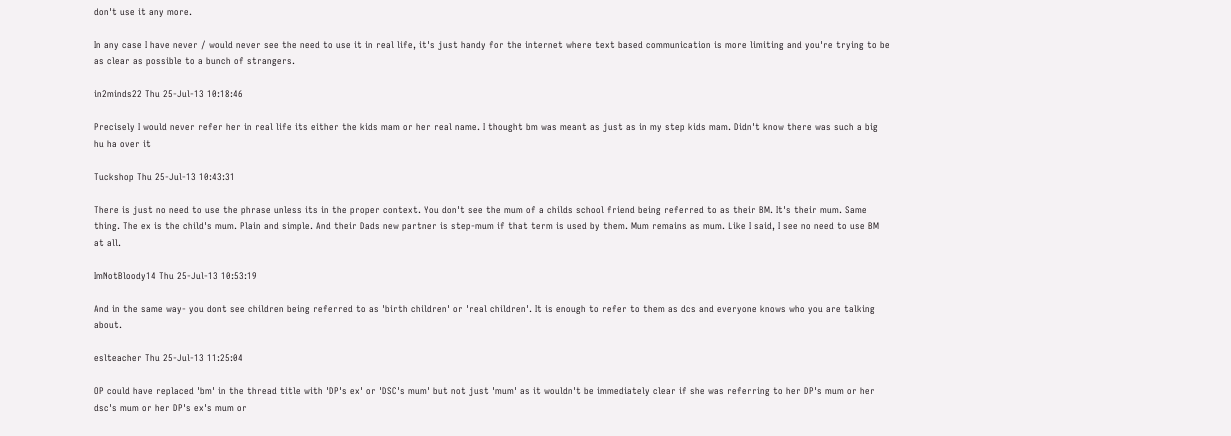don't use it any more.

In any case I have never / would never see the need to use it in real life, it's just handy for the internet where text based communication is more limiting and you're trying to be as clear as possible to a bunch of strangers.

in2minds22 Thu 25-Jul-13 10:18:46

Precisely I would never refer her in real life its either the kids mam or her real name. I thought bm was meant as just as in my step kids mam. Didn't know there was such a big hu ha over it

Tuckshop Thu 25-Jul-13 10:43:31

There is just no need to use the phrase unless its in the proper context. You don't see the mum of a childs school friend being referred to as their BM. It's their mum. Same thing. The ex is the child's mum. Plain and simple. And their Dads new partner is step-mum if that term is used by them. Mum remains as mum. Like I said, I see no need to use BM at all.

ImNotBloody14 Thu 25-Jul-13 10:53:19

And in the same way- you dont see children being referred to as 'birth children' or 'real children'. It is enough to refer to them as dcs and everyone knows who you are talking about.

eslteacher Thu 25-Jul-13 11:25:04

OP could have replaced 'bm' in the thread title with 'DP's ex' or 'DSC's mum' but not just 'mum' as it wouldn't be immediately clear if she was referring to her DP's mum or her dsc's mum or her DP's ex's mum or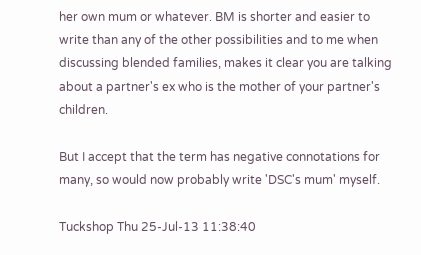her own mum or whatever. BM is shorter and easier to write than any of the other possibilities and to me when discussing blended families, makes it clear you are talking about a partner's ex who is the mother of your partner's children.

But I accept that the term has negative connotations for many, so would now probably write 'DSC's mum' myself.

Tuckshop Thu 25-Jul-13 11:38:40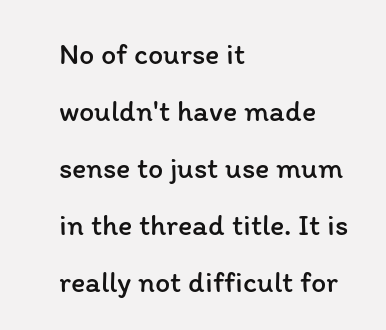No of course it wouldn't have made sense to just use mum in the thread title. It is really not difficult for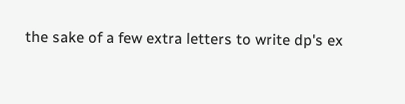the sake of a few extra letters to write dp's ex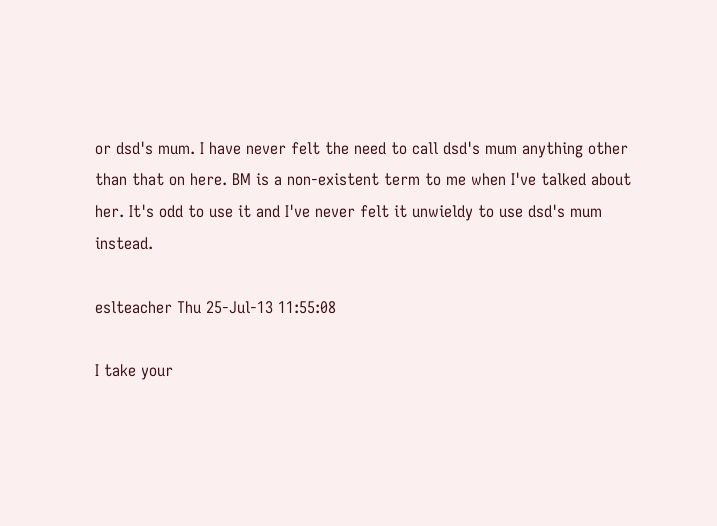or dsd's mum. I have never felt the need to call dsd's mum anything other than that on here. BM is a non-existent term to me when I've talked about her. It's odd to use it and I've never felt it unwieldy to use dsd's mum instead.

eslteacher Thu 25-Jul-13 11:55:08

I take your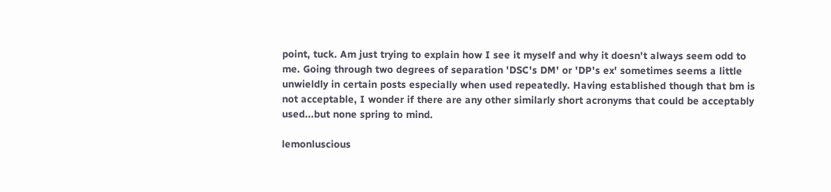point, tuck. Am just trying to explain how I see it myself and why it doesn't always seem odd to me. Going through two degrees of separation 'DSC's DM' or 'DP's ex' sometimes seems a little unwieldly in certain posts especially when used repeatedly. Having established though that bm is not acceptable, I wonder if there are any other similarly short acronyms that could be acceptably used...but none spring to mind.

lemonluscious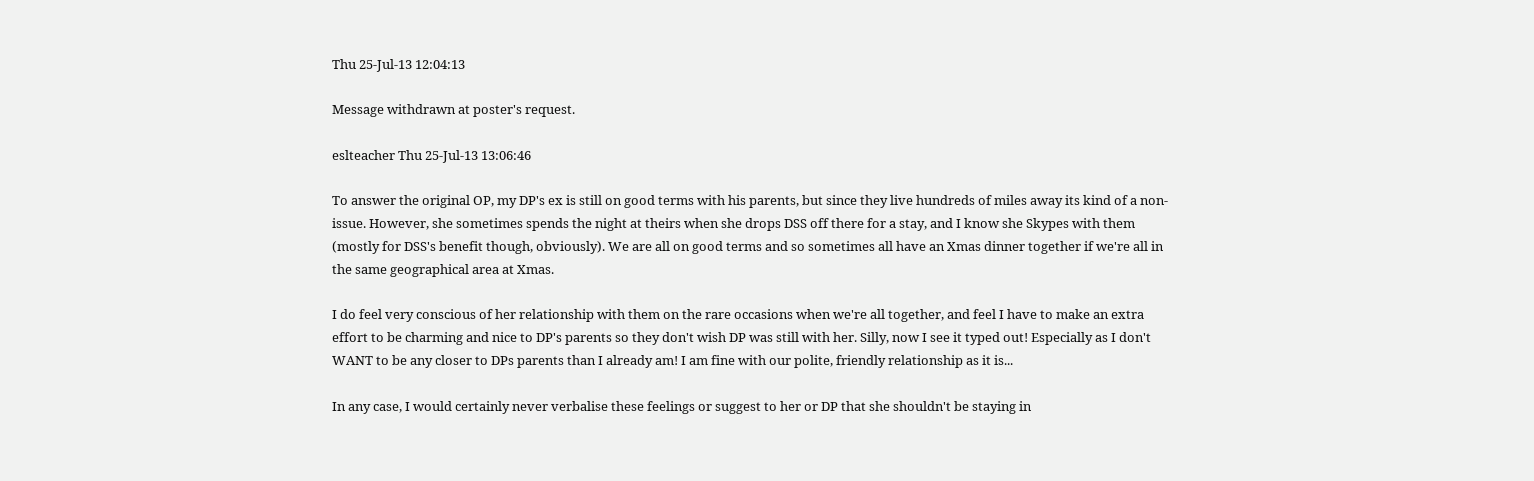Thu 25-Jul-13 12:04:13

Message withdrawn at poster's request.

eslteacher Thu 25-Jul-13 13:06:46

To answer the original OP, my DP's ex is still on good terms with his parents, but since they live hundreds of miles away its kind of a non-issue. However, she sometimes spends the night at theirs when she drops DSS off there for a stay, and I know she Skypes with them (mostly for DSS's benefit though, obviously). We are all on good terms and so sometimes all have an Xmas dinner together if we're all in the same geographical area at Xmas.

I do feel very conscious of her relationship with them on the rare occasions when we're all together, and feel I have to make an extra effort to be charming and nice to DP's parents so they don't wish DP was still with her. Silly, now I see it typed out! Especially as I don't WANT to be any closer to DPs parents than I already am! I am fine with our polite, friendly relationship as it is...

In any case, I would certainly never verbalise these feelings or suggest to her or DP that she shouldn't be staying in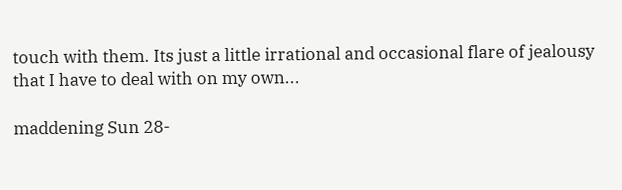touch with them. Its just a little irrational and occasional flare of jealousy that I have to deal with on my own...

maddening Sun 28-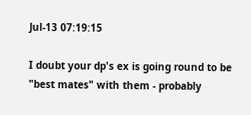Jul-13 07:19:15

I doubt your dp's ex is going round to be "best mates" with them - probably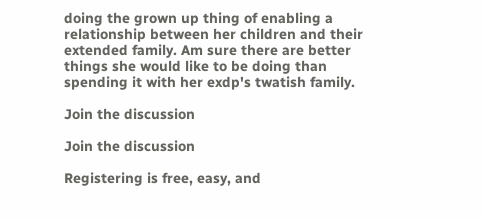doing the grown up thing of enabling a relationship between her children and their extended family. Am sure there are better things she would like to be doing than spending it with her exdp's twatish family.

Join the discussion

Join the discussion

Registering is free, easy, and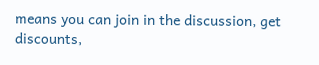means you can join in the discussion, get discounts,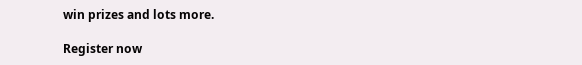win prizes and lots more.

Register now